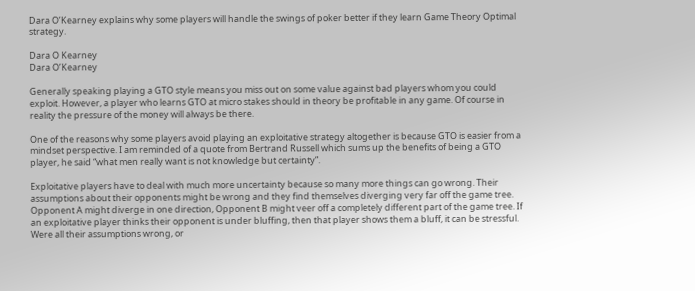Dara O’Kearney explains why some players will handle the swings of poker better if they learn Game Theory Optimal strategy.

Dara O Kearney
Dara O’Kearney

Generally speaking playing a GTO style means you miss out on some value against bad players whom you could exploit. However, a player who learns GTO at micro stakes should in theory be profitable in any game. Of course in reality the pressure of the money will always be there.

One of the reasons why some players avoid playing an exploitative strategy altogether is because GTO is easier from a mindset perspective. I am reminded of a quote from Bertrand Russell which sums up the benefits of being a GTO player, he said “what men really want is not knowledge but certainty”.

Exploitative players have to deal with much more uncertainty because so many more things can go wrong. Their assumptions about their opponents might be wrong and they find themselves diverging very far off the game tree. Opponent A might diverge in one direction, Opponent B might veer off a completely different part of the game tree. If an exploitative player thinks their opponent is under bluffing, then that player shows them a bluff, it can be stressful. Were all their assumptions wrong, or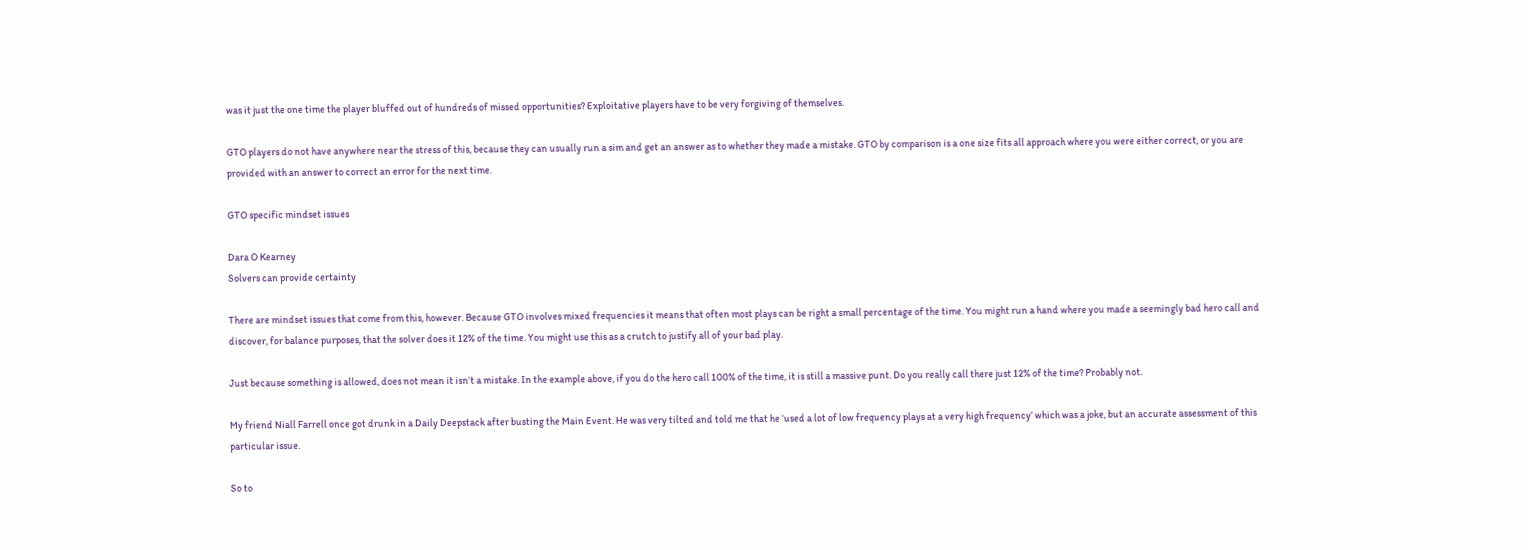was it just the one time the player bluffed out of hundreds of missed opportunities? Exploitative players have to be very forgiving of themselves.

GTO players do not have anywhere near the stress of this, because they can usually run a sim and get an answer as to whether they made a mistake. GTO by comparison is a one size fits all approach where you were either correct, or you are provided with an answer to correct an error for the next time.

GTO specific mindset issues

Dara O Kearney
Solvers can provide certainty

There are mindset issues that come from this, however. Because GTO involves mixed frequencies it means that often most plays can be right a small percentage of the time. You might run a hand where you made a seemingly bad hero call and discover, for balance purposes, that the solver does it 12% of the time. You might use this as a crutch to justify all of your bad play.

Just because something is allowed, does not mean it isn’t a mistake. In the example above, if you do the hero call 100% of the time, it is still a massive punt. Do you really call there just 12% of the time? Probably not.

My friend Niall Farrell once got drunk in a Daily Deepstack after busting the Main Event. He was very tilted and told me that he ‘used a lot of low frequency plays at a very high frequency’ which was a joke, but an accurate assessment of this particular issue.

So to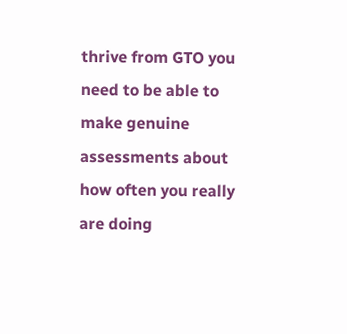thrive from GTO you need to be able to make genuine assessments about how often you really are doing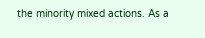the minority mixed actions. As a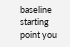baseline starting point you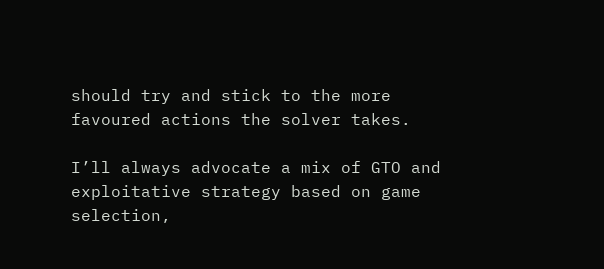should try and stick to the more favoured actions the solver takes.

I’ll always advocate a mix of GTO and exploitative strategy based on game selection,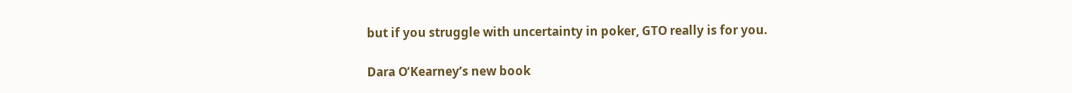but if you struggle with uncertainty in poker, GTO really is for you.

Dara O’Kearney’s new book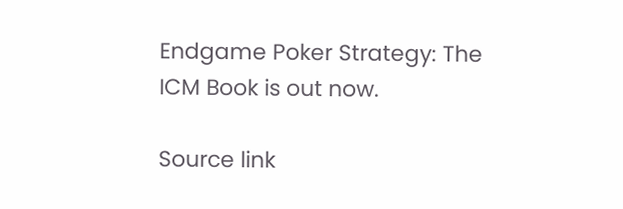Endgame Poker Strategy: The ICM Book is out now.

Source link